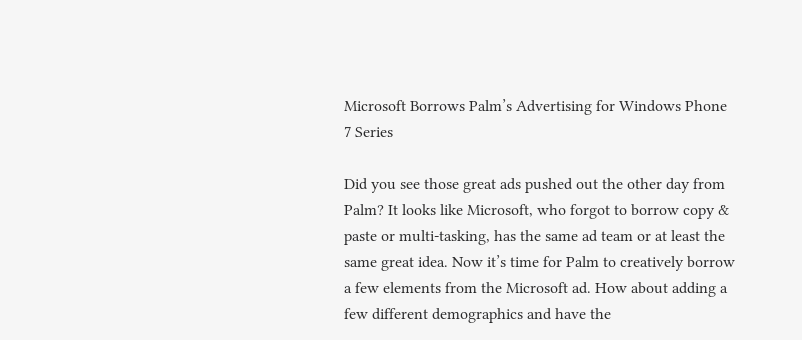Microsoft Borrows Palm’s Advertising for Windows Phone 7 Series

Did you see those great ads pushed out the other day from Palm? It looks like Microsoft, who forgot to borrow copy & paste or multi-tasking, has the same ad team or at least the same great idea. Now it’s time for Palm to creatively borrow a few elements from the Microsoft ad. How about adding a few different demographics and have the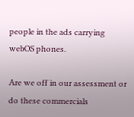people in the ads carrying webOS phones.

Are we off in our assessment or do these commercials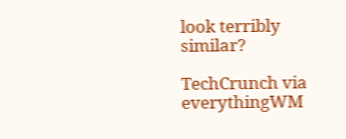look terribly similar?

TechCrunch via everythingWM